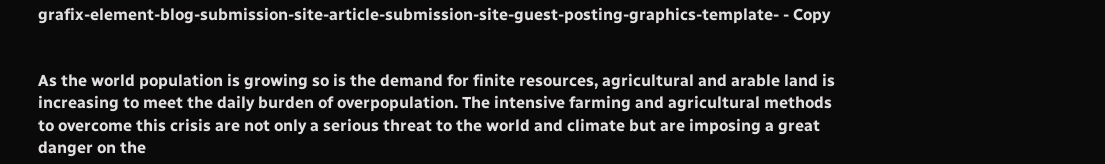grafix-element-blog-submission-site-article-submission-site-guest-posting-graphics-template- - Copy


As the world population is growing so is the demand for finite resources, agricultural and arable land is increasing to meet the daily burden of overpopulation. The intensive farming and agricultural methods to overcome this crisis are not only a serious threat to the world and climate but are imposing a great danger on the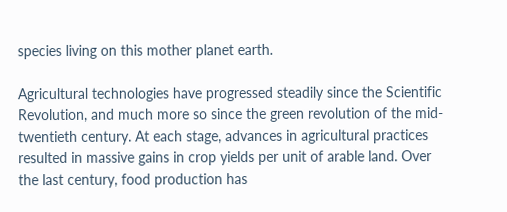species living on this mother planet earth.

Agricultural technologies have progressed steadily since the Scientific Revolution, and much more so since the green revolution of the mid-twentieth century. At each stage, advances in agricultural practices resulted in massive gains in crop yields per unit of arable land. Over the last century, food production has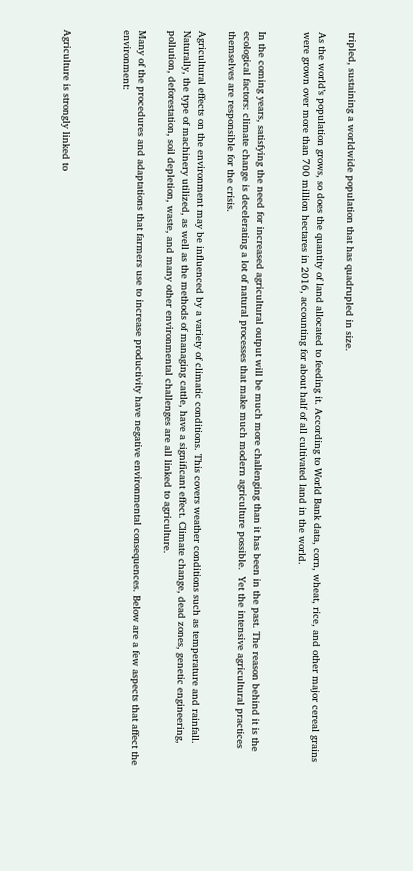tripled, sustaining a worldwide population that has quadrupled in size.

As the world’s population grows, so does the quantity of land allocated to feeding it. According to World Bank data, corn, wheat, rice, and other major cereal grains were grown over more than 700 million hectares in 2016, accounting for about half of all cultivated land in the world.


In the coming years, satisfying the need for increased agricultural output will be much more challenging than it has been in the past. The reason behind it is the ecological factors: climate change is decelerating a lot of natural processes that make much modern agriculture possible.  Yet the intensive agricultural practices themselves are responsible for the crisis.

Agricultural effects on the environment may be influenced by a variety of climatic conditions. This covers weather conditions such as temperature and rainfall. Naturally, the type of machinery utilized, as well as the methods of managing cattle, have a significant effect. Climate change, dead zones, genetic engineering, pollution, deforestation, soil depletion, waste, and many other environmental challenges are all linked to agriculture.

Many of the procedures and adaptations that farmers use to increase productivity have negative environmental consequences. Below are a few aspects that affect the environment:



Agriculture is strongly linked to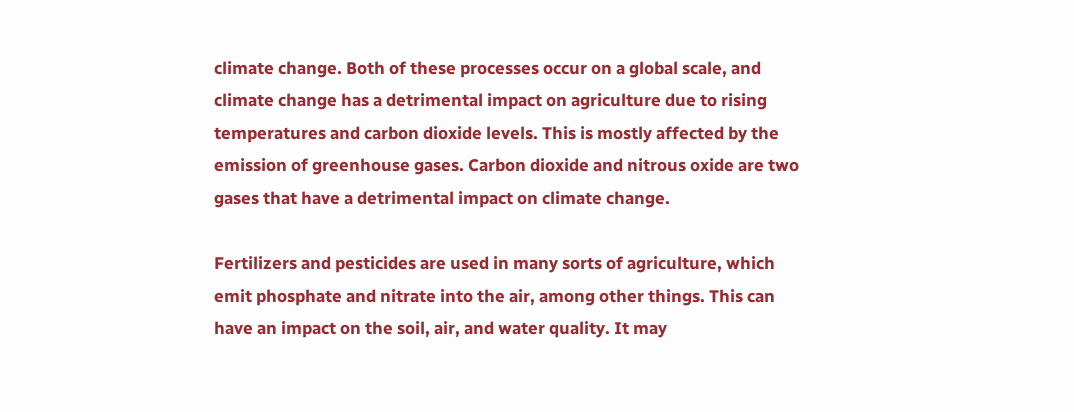climate change. Both of these processes occur on a global scale, and climate change has a detrimental impact on agriculture due to rising temperatures and carbon dioxide levels. This is mostly affected by the emission of greenhouse gases. Carbon dioxide and nitrous oxide are two gases that have a detrimental impact on climate change.

Fertilizers and pesticides are used in many sorts of agriculture, which emit phosphate and nitrate into the air, among other things. This can have an impact on the soil, air, and water quality. It may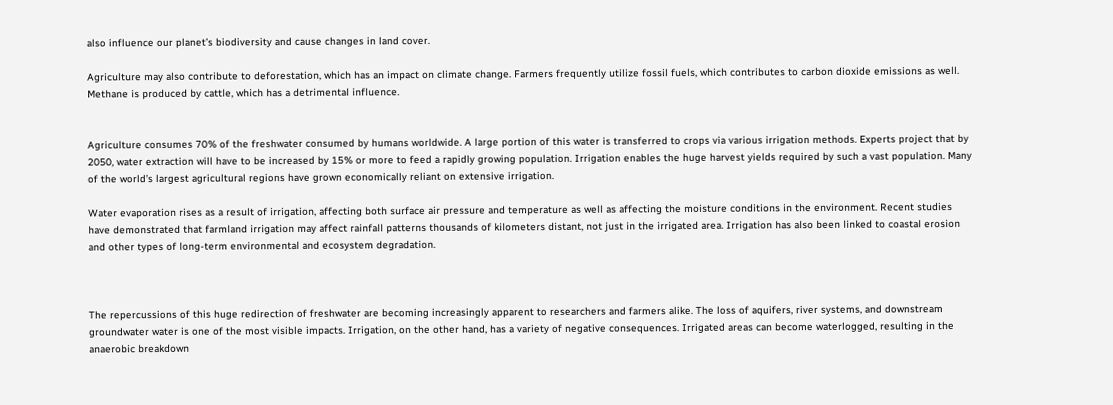also influence our planet’s biodiversity and cause changes in land cover.

Agriculture may also contribute to deforestation, which has an impact on climate change. Farmers frequently utilize fossil fuels, which contributes to carbon dioxide emissions as well. Methane is produced by cattle, which has a detrimental influence.


Agriculture consumes 70% of the freshwater consumed by humans worldwide. A large portion of this water is transferred to crops via various irrigation methods. Experts project that by 2050, water extraction will have to be increased by 15% or more to feed a rapidly growing population. Irrigation enables the huge harvest yields required by such a vast population. Many of the world’s largest agricultural regions have grown economically reliant on extensive irrigation.

Water evaporation rises as a result of irrigation, affecting both surface air pressure and temperature as well as affecting the moisture conditions in the environment. Recent studies have demonstrated that farmland irrigation may affect rainfall patterns thousands of kilometers distant, not just in the irrigated area. Irrigation has also been linked to coastal erosion and other types of long-term environmental and ecosystem degradation.



The repercussions of this huge redirection of freshwater are becoming increasingly apparent to researchers and farmers alike. The loss of aquifers, river systems, and downstream groundwater water is one of the most visible impacts. Irrigation, on the other hand, has a variety of negative consequences. Irrigated areas can become waterlogged, resulting in the anaerobic breakdown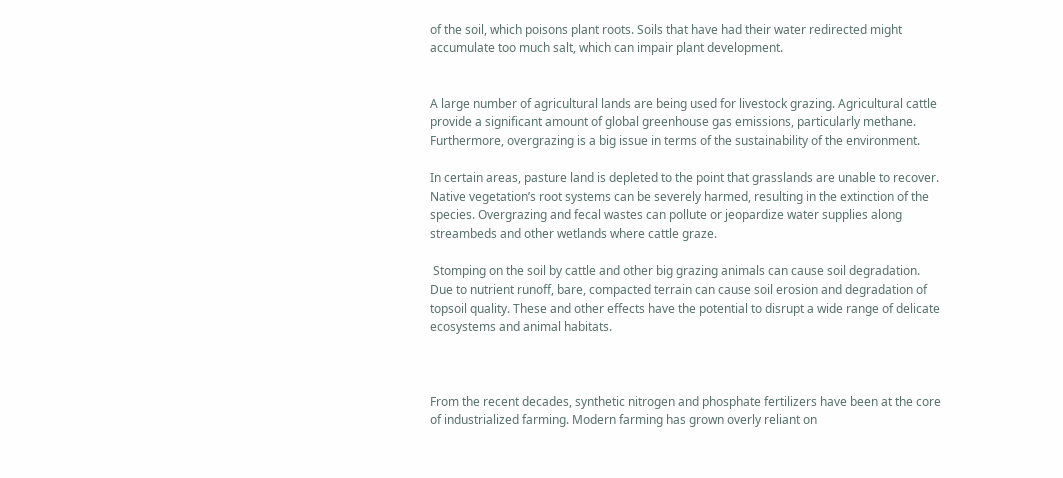of the soil, which poisons plant roots. Soils that have had their water redirected might accumulate too much salt, which can impair plant development.


A large number of agricultural lands are being used for livestock grazing. Agricultural cattle provide a significant amount of global greenhouse gas emissions, particularly methane. Furthermore, overgrazing is a big issue in terms of the sustainability of the environment.

In certain areas, pasture land is depleted to the point that grasslands are unable to recover. Native vegetation’s root systems can be severely harmed, resulting in the extinction of the species. Overgrazing and fecal wastes can pollute or jeopardize water supplies along streambeds and other wetlands where cattle graze.

 Stomping on the soil by cattle and other big grazing animals can cause soil degradation. Due to nutrient runoff, bare, compacted terrain can cause soil erosion and degradation of topsoil quality. These and other effects have the potential to disrupt a wide range of delicate ecosystems and animal habitats.



From the recent decades, synthetic nitrogen and phosphate fertilizers have been at the core of industrialized farming. Modern farming has grown overly reliant on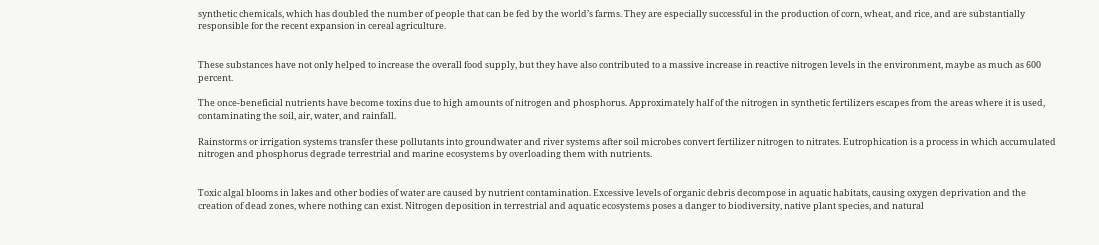synthetic chemicals, which has doubled the number of people that can be fed by the world’s farms. They are especially successful in the production of corn, wheat, and rice, and are substantially responsible for the recent expansion in cereal agriculture.


These substances have not only helped to increase the overall food supply, but they have also contributed to a massive increase in reactive nitrogen levels in the environment, maybe as much as 600 percent.

The once-beneficial nutrients have become toxins due to high amounts of nitrogen and phosphorus. Approximately half of the nitrogen in synthetic fertilizers escapes from the areas where it is used, contaminating the soil, air, water, and rainfall.

Rainstorms or irrigation systems transfer these pollutants into groundwater and river systems after soil microbes convert fertilizer nitrogen to nitrates. Eutrophication is a process in which accumulated nitrogen and phosphorus degrade terrestrial and marine ecosystems by overloading them with nutrients.


Toxic algal blooms in lakes and other bodies of water are caused by nutrient contamination. Excessive levels of organic debris decompose in aquatic habitats, causing oxygen deprivation and the creation of dead zones, where nothing can exist. Nitrogen deposition in terrestrial and aquatic ecosystems poses a danger to biodiversity, native plant species, and natural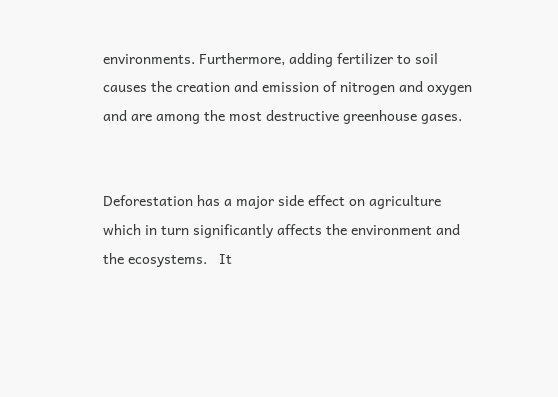environments. Furthermore, adding fertilizer to soil causes the creation and emission of nitrogen and oxygen and are among the most destructive greenhouse gases.


Deforestation has a major side effect on agriculture which in turn significantly affects the environment and the ecosystems.   It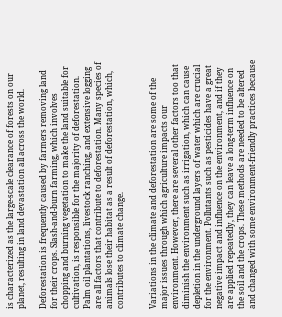is characterized as the large-scale clearance of forests on our planet, resulting in land devastation all across the world.

Deforestation is frequently caused by farmers removing land for their crops. Slash-and-burn farming, which involves chopping and burning vegetation to make the land suitable for cultivation, is responsible for the majority of deforestation. Palm oil plantations, livestock ranching, and extensive logging are all factors that contribute to deforestation. Many species of animals lose their habitat as a result of deforestation, which, contributes to climate change.


Variations in the climate and deforestation are some of the major issues through which agriculture impacts our environment. However, there are several other factors too that diminish the environment such as irrigation, which can cause depletion in the underground layers of water which are crucial for the environment. Pollutants such as pesticides have a great negative impact and influence on the environment, and if they are applied repeatedly, they can leave a long-term influence on the soil and the crops. These methods are needed to be altered and changed with some environment-friendly practices because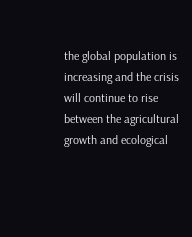the global population is increasing and the crisis will continue to rise between the agricultural growth and ecological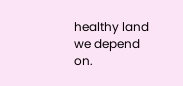healthy land we depend on.